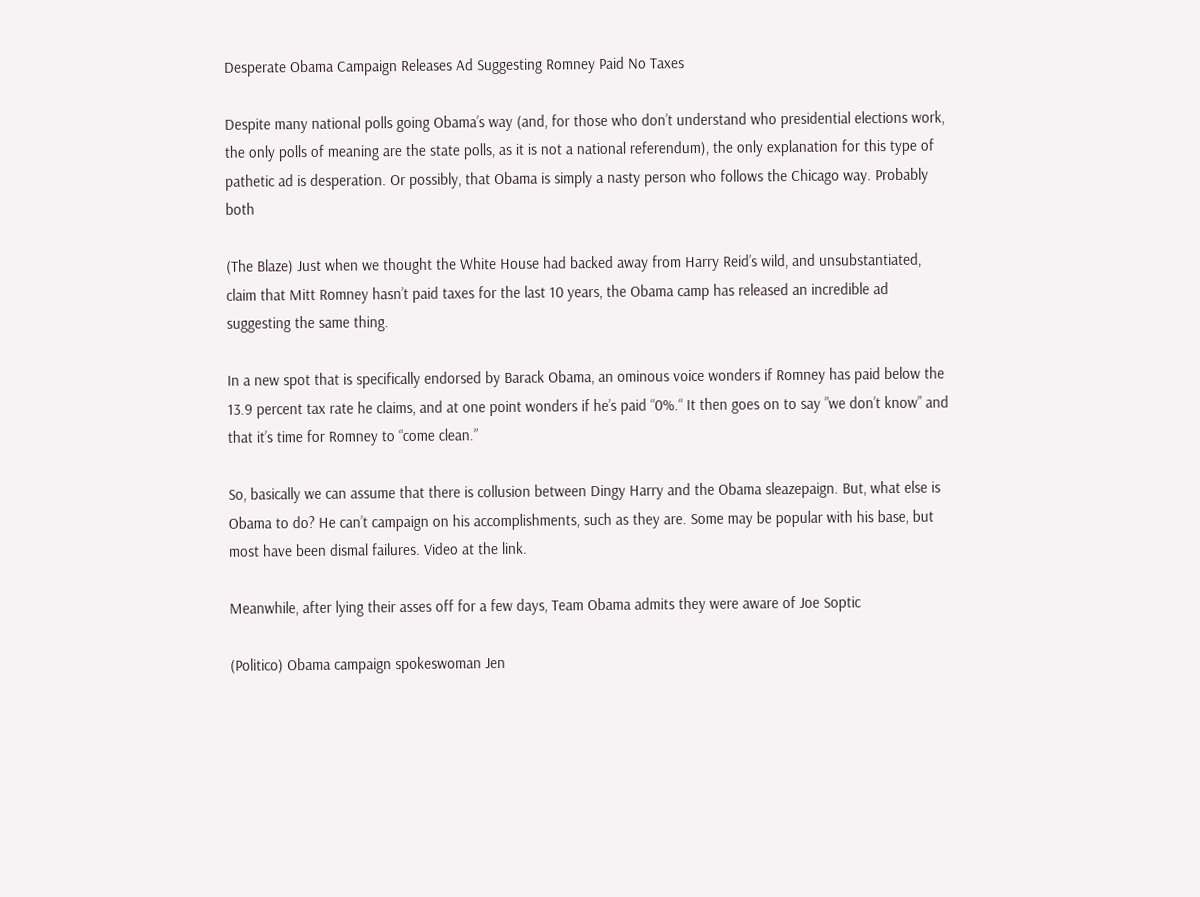Desperate Obama Campaign Releases Ad Suggesting Romney Paid No Taxes

Despite many national polls going Obama’s way (and, for those who don’t understand who presidential elections work, the only polls of meaning are the state polls, as it is not a national referendum), the only explanation for this type of pathetic ad is desperation. Or possibly, that Obama is simply a nasty person who follows the Chicago way. Probably both

(The Blaze) Just when we thought the White House had backed away from Harry Reid’s wild, and unsubstantiated, claim that Mitt Romney hasn’t paid taxes for the last 10 years, the Obama camp has released an incredible ad suggesting the same thing.

In a new spot that is specifically endorsed by Barack Obama, an ominous voice wonders if Romney has paid below the 13.9 percent tax rate he claims, and at one point wonders if he’s paid “0%.“ It then goes on to say ”we don’t know” and that it’s time for Romney to “come clean.”

So, basically we can assume that there is collusion between Dingy Harry and the Obama sleazepaign. But, what else is Obama to do? He can’t campaign on his accomplishments, such as they are. Some may be popular with his base, but most have been dismal failures. Video at the link.

Meanwhile, after lying their asses off for a few days, Team Obama admits they were aware of Joe Soptic

(Politico) Obama campaign spokeswoman Jen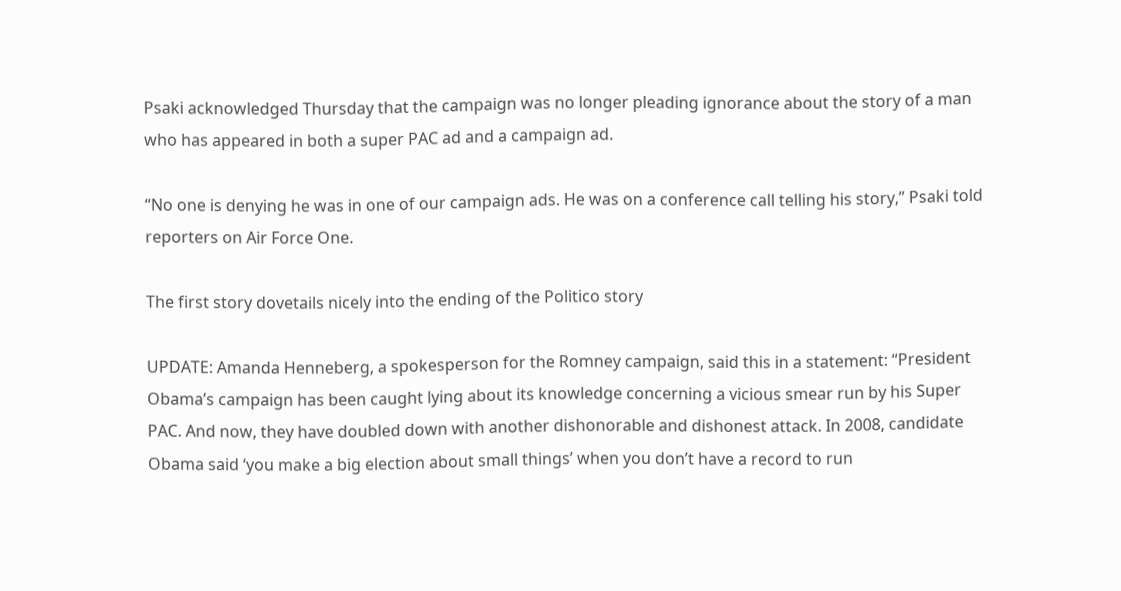Psaki acknowledged Thursday that the campaign was no longer pleading ignorance about the story of a man who has appeared in both a super PAC ad and a campaign ad.

“No one is denying he was in one of our campaign ads. He was on a conference call telling his story,” Psaki told reporters on Air Force One.

The first story dovetails nicely into the ending of the Politico story

UPDATE: Amanda Henneberg, a spokesperson for the Romney campaign, said this in a statement: “President Obama’s campaign has been caught lying about its knowledge concerning a vicious smear run by his Super PAC. And now, they have doubled down with another dishonorable and dishonest attack. In 2008, candidate Obama said ‘you make a big election about small things’ when you don’t have a record to run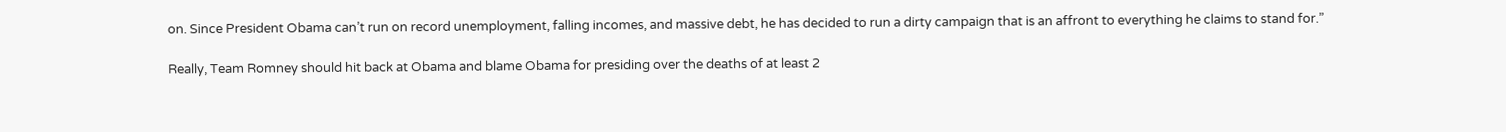on. Since President Obama can’t run on record unemployment, falling incomes, and massive debt, he has decided to run a dirty campaign that is an affront to everything he claims to stand for.”

Really, Team Romney should hit back at Obama and blame Obama for presiding over the deaths of at least 2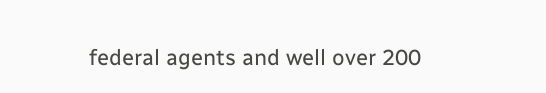federal agents and well over 200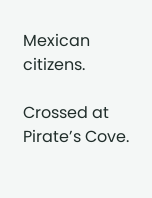Mexican citizens.

Crossed at Pirate’s Cove.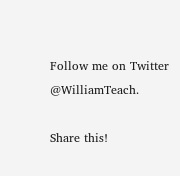Follow me on Twitter @WilliamTeach.

Share this!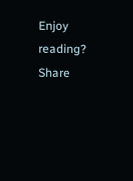Enjoy reading? Share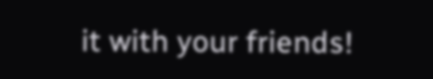it with your friends!